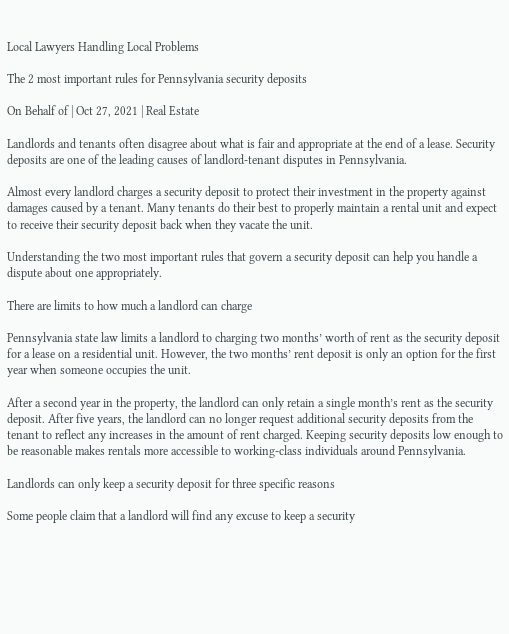Local Lawyers Handling Local Problems

The 2 most important rules for Pennsylvania security deposits

On Behalf of | Oct 27, 2021 | Real Estate

Landlords and tenants often disagree about what is fair and appropriate at the end of a lease. Security deposits are one of the leading causes of landlord-tenant disputes in Pennsylvania.

Almost every landlord charges a security deposit to protect their investment in the property against damages caused by a tenant. Many tenants do their best to properly maintain a rental unit and expect to receive their security deposit back when they vacate the unit.

Understanding the two most important rules that govern a security deposit can help you handle a dispute about one appropriately.

There are limits to how much a landlord can charge

Pennsylvania state law limits a landlord to charging two months’ worth of rent as the security deposit for a lease on a residential unit. However, the two months’ rent deposit is only an option for the first year when someone occupies the unit.

After a second year in the property, the landlord can only retain a single month’s rent as the security deposit. After five years, the landlord can no longer request additional security deposits from the tenant to reflect any increases in the amount of rent charged. Keeping security deposits low enough to be reasonable makes rentals more accessible to working-class individuals around Pennsylvania.

Landlords can only keep a security deposit for three specific reasons

Some people claim that a landlord will find any excuse to keep a security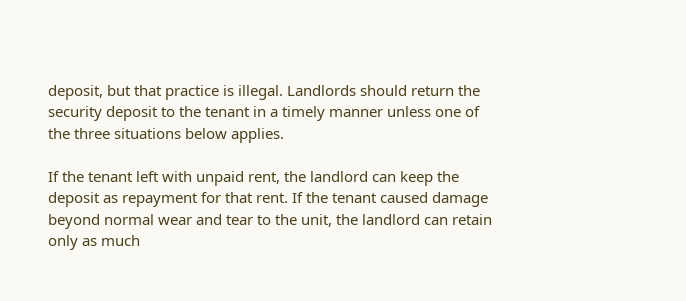deposit, but that practice is illegal. Landlords should return the security deposit to the tenant in a timely manner unless one of the three situations below applies.

If the tenant left with unpaid rent, the landlord can keep the deposit as repayment for that rent. If the tenant caused damage beyond normal wear and tear to the unit, the landlord can retain only as much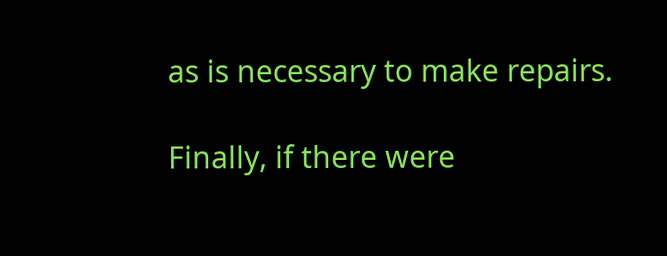as is necessary to make repairs.

Finally, if there were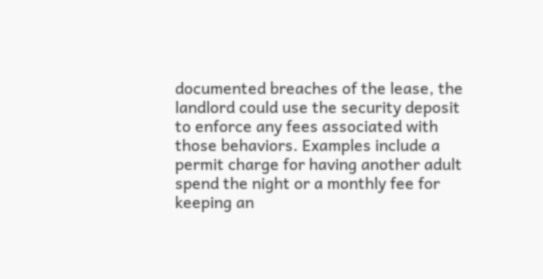documented breaches of the lease, the landlord could use the security deposit to enforce any fees associated with those behaviors. Examples include a permit charge for having another adult spend the night or a monthly fee for keeping an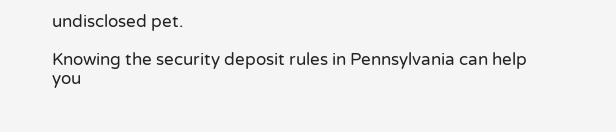undisclosed pet.

Knowing the security deposit rules in Pennsylvania can help you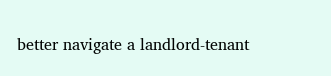better navigate a landlord-tenant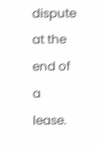dispute at the end of a lease.